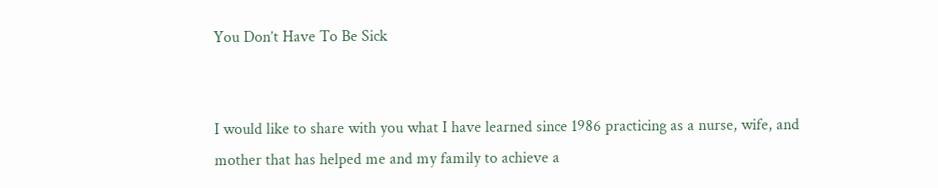You Don’t Have To Be Sick


I would like to share with you what I have learned since 1986 practicing as a nurse, wife, and mother that has helped me and my family to achieve a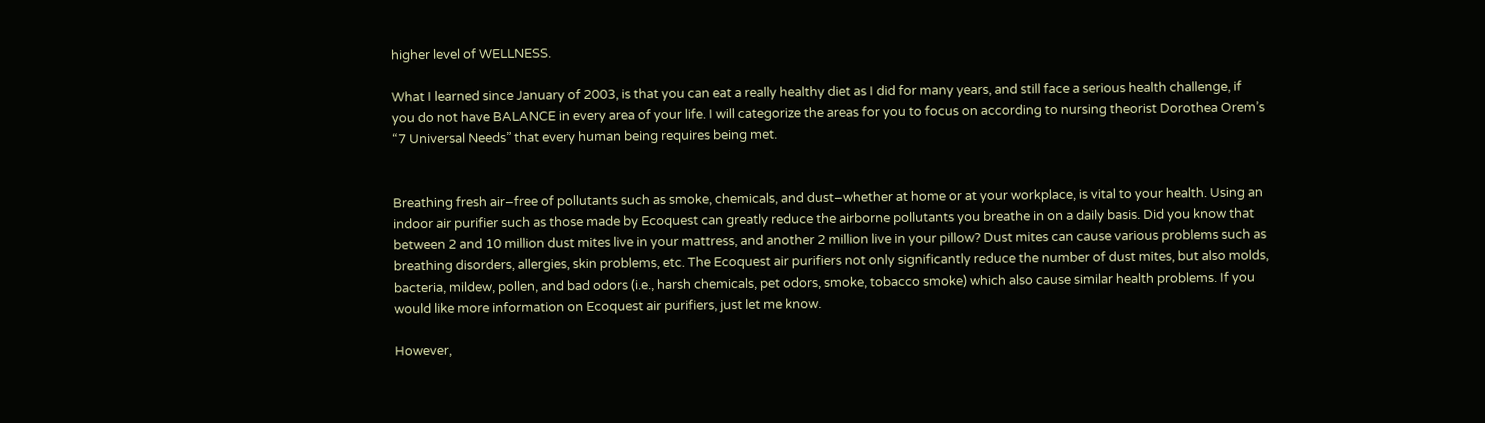higher level of WELLNESS.

What I learned since January of 2003, is that you can eat a really healthy diet as I did for many years, and still face a serious health challenge, if you do not have BALANCE in every area of your life. I will categorize the areas for you to focus on according to nursing theorist Dorothea Orem’s “7 Universal Needs” that every human being requires being met.


Breathing fresh air–free of pollutants such as smoke, chemicals, and dust–whether at home or at your workplace, is vital to your health. Using an indoor air purifier such as those made by Ecoquest can greatly reduce the airborne pollutants you breathe in on a daily basis. Did you know that between 2 and 10 million dust mites live in your mattress, and another 2 million live in your pillow? Dust mites can cause various problems such as breathing disorders, allergies, skin problems, etc. The Ecoquest air purifiers not only significantly reduce the number of dust mites, but also molds, bacteria, mildew, pollen, and bad odors (i.e., harsh chemicals, pet odors, smoke, tobacco smoke) which also cause similar health problems. If you would like more information on Ecoquest air purifiers, just let me know.

However,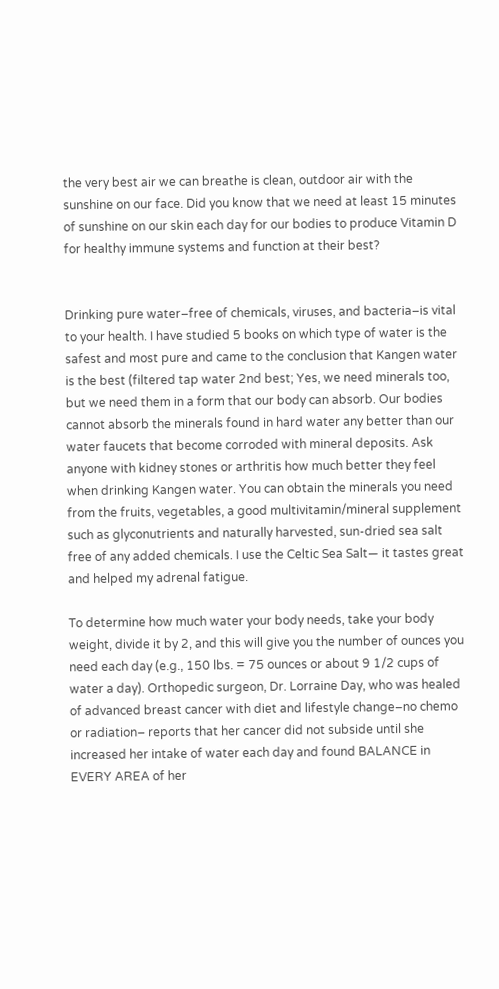the very best air we can breathe is clean, outdoor air with the sunshine on our face. Did you know that we need at least 15 minutes of sunshine on our skin each day for our bodies to produce Vitamin D for healthy immune systems and function at their best?


Drinking pure water–free of chemicals, viruses, and bacteria–is vital to your health. I have studied 5 books on which type of water is the safest and most pure and came to the conclusion that Kangen water is the best (filtered tap water 2nd best; Yes, we need minerals too, but we need them in a form that our body can absorb. Our bodies cannot absorb the minerals found in hard water any better than our water faucets that become corroded with mineral deposits. Ask anyone with kidney stones or arthritis how much better they feel when drinking Kangen water. You can obtain the minerals you need from the fruits, vegetables, a good multivitamin/mineral supplement such as glyconutrients and naturally harvested, sun-dried sea salt free of any added chemicals. I use the Celtic Sea Salt— it tastes great and helped my adrenal fatigue.

To determine how much water your body needs, take your body weight, divide it by 2, and this will give you the number of ounces you need each day (e.g., 150 lbs. = 75 ounces or about 9 1/2 cups of water a day). Orthopedic surgeon, Dr. Lorraine Day, who was healed of advanced breast cancer with diet and lifestyle change–no chemo or radiation– reports that her cancer did not subside until she increased her intake of water each day and found BALANCE in EVERY AREA of her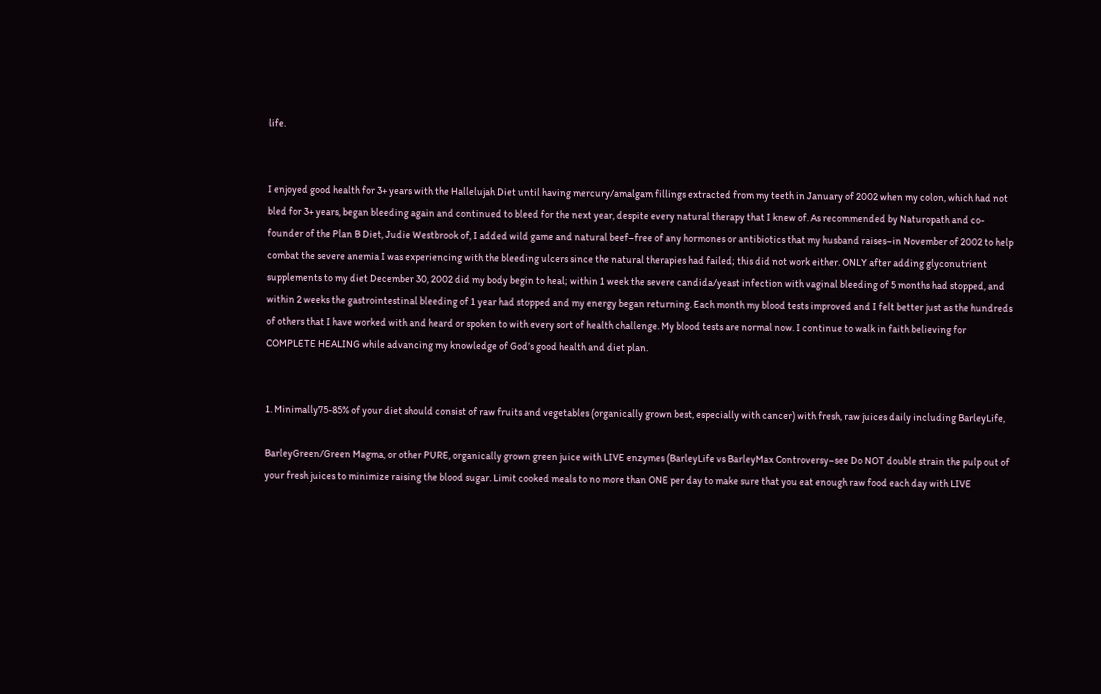life.


I enjoyed good health for 3+ years with the Hallelujah Diet until having mercury/amalgam fillings extracted from my teeth in January of 2002 when my colon, which had not bled for 3+ years, began bleeding again and continued to bleed for the next year, despite every natural therapy that I knew of. As recommended by Naturopath and co-founder of the Plan B Diet, Judie Westbrook of, I added wild game and natural beef–free of any hormones or antibiotics that my husband raises–in November of 2002 to help combat the severe anemia I was experiencing with the bleeding ulcers since the natural therapies had failed; this did not work either. ONLY after adding glyconutrient supplements to my diet December 30, 2002 did my body begin to heal; within 1 week the severe candida/yeast infection with vaginal bleeding of 5 months had stopped, and within 2 weeks the gastrointestinal bleeding of 1 year had stopped and my energy began returning. Each month my blood tests improved and I felt better just as the hundreds of others that I have worked with and heard or spoken to with every sort of health challenge. My blood tests are normal now. I continue to walk in faith believing for COMPLETE HEALING while advancing my knowledge of God’s good health and diet plan.


1. Minimally75-85% of your diet should consist of raw fruits and vegetables (organically grown best, especially with cancer) with fresh, raw juices daily including BarleyLife,

BarleyGreen/Green Magma, or other PURE, organically grown green juice with LIVE enzymes (BarleyLife vs BarleyMax Controversy–see Do NOT double strain the pulp out of your fresh juices to minimize raising the blood sugar. Limit cooked meals to no more than ONE per day to make sure that you eat enough raw food each day with LIVE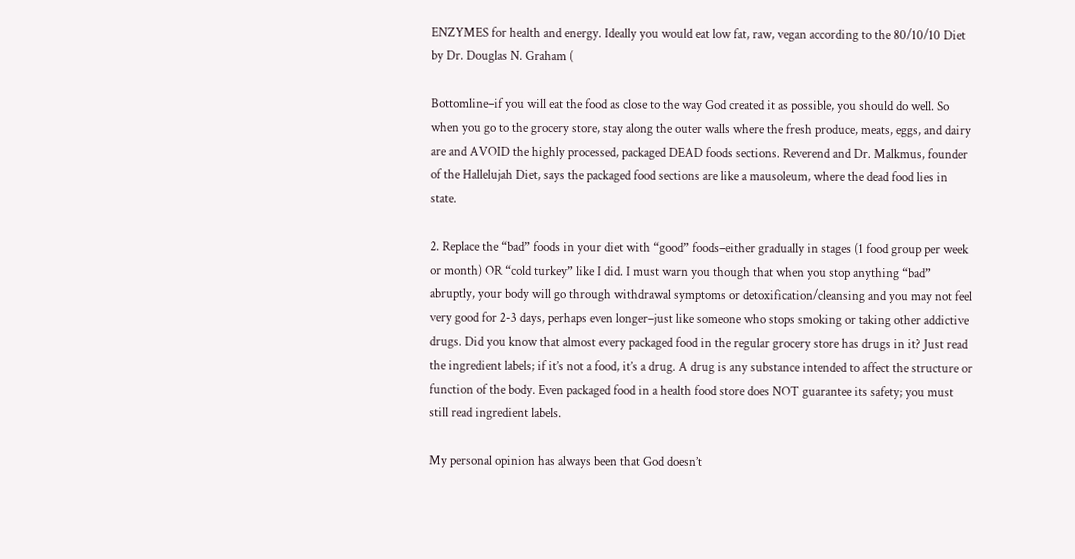ENZYMES for health and energy. Ideally you would eat low fat, raw, vegan according to the 80/10/10 Diet by Dr. Douglas N. Graham (

Bottomline–if you will eat the food as close to the way God created it as possible, you should do well. So when you go to the grocery store, stay along the outer walls where the fresh produce, meats, eggs, and dairy are and AVOID the highly processed, packaged DEAD foods sections. Reverend and Dr. Malkmus, founder of the Hallelujah Diet, says the packaged food sections are like a mausoleum, where the dead food lies in state.

2. Replace the “bad” foods in your diet with “good” foods–either gradually in stages (1 food group per week or month) OR “cold turkey” like I did. I must warn you though that when you stop anything “bad” abruptly, your body will go through withdrawal symptoms or detoxification/cleansing and you may not feel very good for 2-3 days, perhaps even longer–just like someone who stops smoking or taking other addictive drugs. Did you know that almost every packaged food in the regular grocery store has drugs in it? Just read the ingredient labels; if it’s not a food, it’s a drug. A drug is any substance intended to affect the structure or function of the body. Even packaged food in a health food store does NOT guarantee its safety; you must still read ingredient labels.

My personal opinion has always been that God doesn’t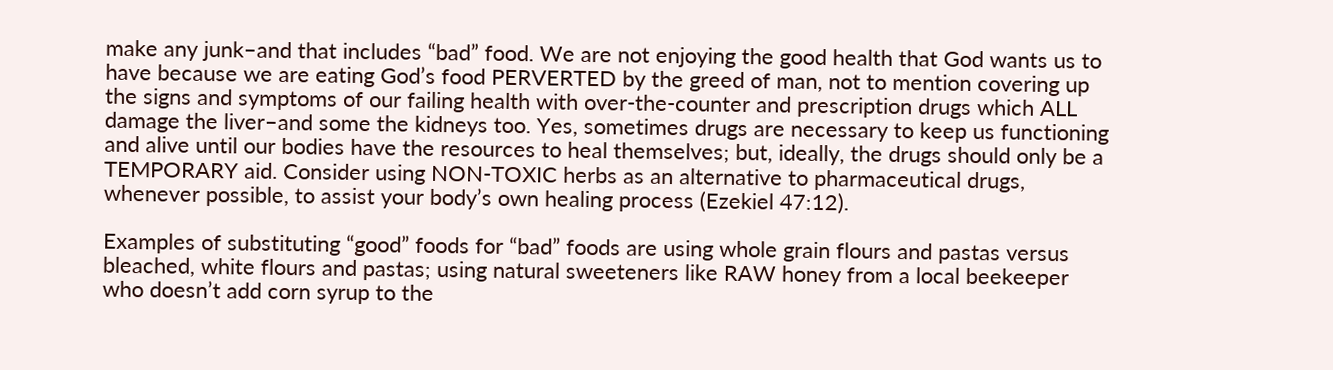make any junk–and that includes “bad” food. We are not enjoying the good health that God wants us to have because we are eating God’s food PERVERTED by the greed of man, not to mention covering up the signs and symptoms of our failing health with over-the-counter and prescription drugs which ALL damage the liver–and some the kidneys too. Yes, sometimes drugs are necessary to keep us functioning and alive until our bodies have the resources to heal themselves; but, ideally, the drugs should only be a TEMPORARY aid. Consider using NON-TOXIC herbs as an alternative to pharmaceutical drugs, whenever possible, to assist your body’s own healing process (Ezekiel 47:12).

Examples of substituting “good” foods for “bad” foods are using whole grain flours and pastas versus bleached, white flours and pastas; using natural sweeteners like RAW honey from a local beekeeper who doesn’t add corn syrup to the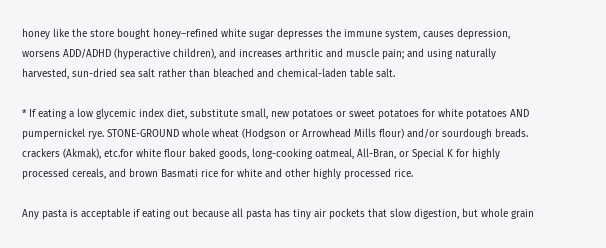honey like the store bought honey–refined white sugar depresses the immune system, causes depression, worsens ADD/ADHD (hyperactive children), and increases arthritic and muscle pain; and using naturally harvested, sun-dried sea salt rather than bleached and chemical-laden table salt.

* If eating a low glycemic index diet, substitute small, new potatoes or sweet potatoes for white potatoes AND pumpernickel rye. STONE-GROUND whole wheat (Hodgson or Arrowhead Mills flour) and/or sourdough breads. crackers (Akmak), etc.for white flour baked goods, long-cooking oatmeal, All-Bran, or Special K for highly processed cereals, and brown Basmati rice for white and other highly processed rice.

Any pasta is acceptable if eating out because all pasta has tiny air pockets that slow digestion, but whole grain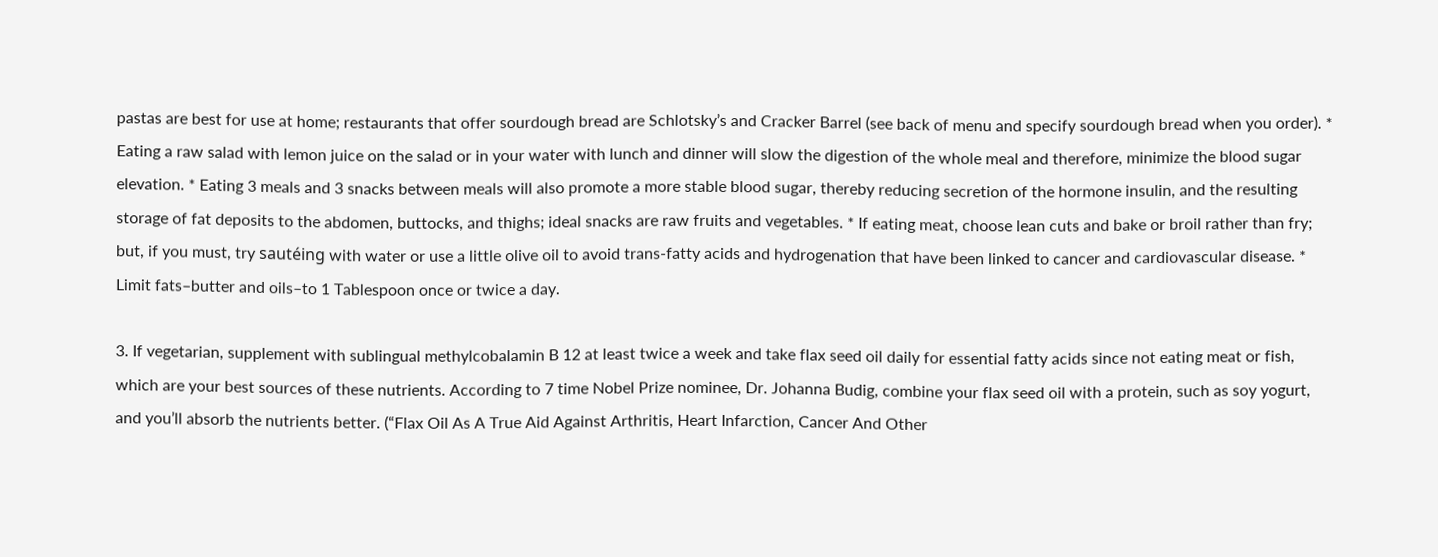pastas are best for use at home; restaurants that offer sourdough bread are Schlotsky’s and Cracker Barrel (see back of menu and specify sourdough bread when you order). * Eating a raw salad with lemon juice on the salad or in your water with lunch and dinner will slow the digestion of the whole meal and therefore, minimize the blood sugar elevation. * Eating 3 meals and 3 snacks between meals will also promote a more stable blood sugar, thereby reducing secretion of the hormone insulin, and the resulting storage of fat deposits to the abdomen, buttocks, and thighs; ideal snacks are raw fruits and vegetables. * If eating meat, choose lean cuts and bake or broil rather than fry; but, if you must, try sautéing with water or use a little olive oil to avoid trans-fatty acids and hydrogenation that have been linked to cancer and cardiovascular disease. * Limit fats–butter and oils–to 1 Tablespoon once or twice a day.

3. If vegetarian, supplement with sublingual methylcobalamin B 12 at least twice a week and take flax seed oil daily for essential fatty acids since not eating meat or fish, which are your best sources of these nutrients. According to 7 time Nobel Prize nominee, Dr. Johanna Budig, combine your flax seed oil with a protein, such as soy yogurt, and you’ll absorb the nutrients better. (“Flax Oil As A True Aid Against Arthritis, Heart Infarction, Cancer And Other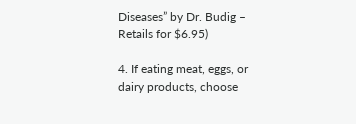Diseases” by Dr. Budig – Retails for $6.95)

4. If eating meat, eggs, or dairy products, choose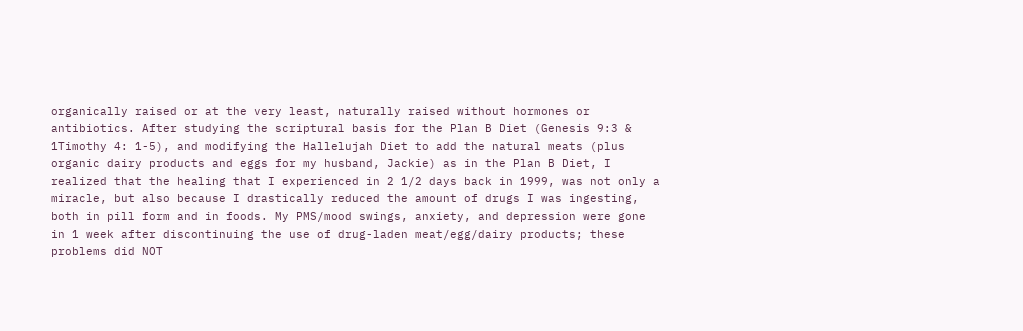organically raised or at the very least, naturally raised without hormones or antibiotics. After studying the scriptural basis for the Plan B Diet (Genesis 9:3 & 1Timothy 4: 1-5), and modifying the Hallelujah Diet to add the natural meats (plus organic dairy products and eggs for my husband, Jackie) as in the Plan B Diet, I realized that the healing that I experienced in 2 1/2 days back in 1999, was not only a miracle, but also because I drastically reduced the amount of drugs I was ingesting, both in pill form and in foods. My PMS/mood swings, anxiety, and depression were gone in 1 week after discontinuing the use of drug-laden meat/egg/dairy products; these problems did NOT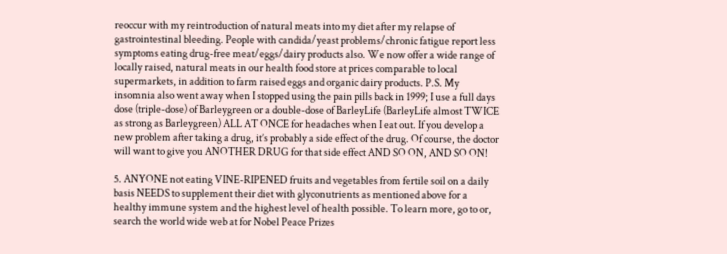reoccur with my reintroduction of natural meats into my diet after my relapse of gastrointestinal bleeding. People with candida/yeast problems/chronic fatigue report less symptoms eating drug-free meat/eggs/dairy products also. We now offer a wide range of locally raised, natural meats in our health food store at prices comparable to local supermarkets, in addition to farm raised eggs and organic dairy products. P.S. My insomnia also went away when I stopped using the pain pills back in 1999; I use a full days dose (triple-dose) of Barleygreen or a double-dose of BarleyLife (BarleyLife almost TWICE as strong as Barleygreen) ALL AT ONCE for headaches when I eat out. If you develop a new problem after taking a drug, it’s probably a side effect of the drug. Of course, the doctor will want to give you ANOTHER DRUG for that side effect AND SO ON, AND SO ON!

5. ANYONE not eating VINE-RIPENED fruits and vegetables from fertile soil on a daily basis NEEDS to supplement their diet with glyconutrients as mentioned above for a healthy immune system and the highest level of health possible. To learn more, go to or, search the world wide web at for Nobel Peace Prizes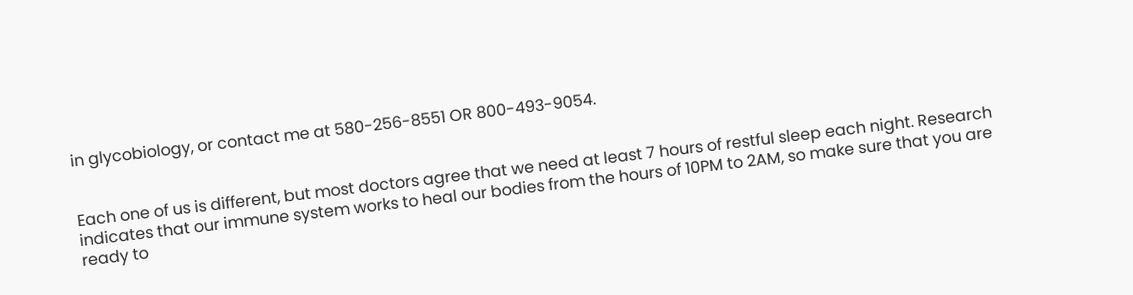in glycobiology, or contact me at 580-256-8551 OR 800-493-9054.


Each one of us is different, but most doctors agree that we need at least 7 hours of restful sleep each night. Research indicates that our immune system works to heal our bodies from the hours of 10PM to 2AM, so make sure that you are ready to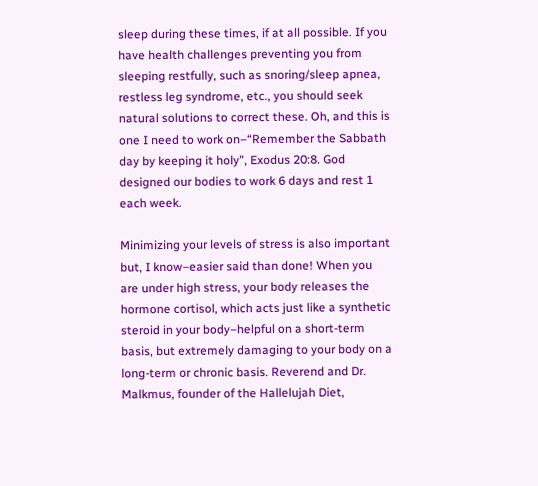sleep during these times, if at all possible. If you have health challenges preventing you from sleeping restfully, such as snoring/sleep apnea, restless leg syndrome, etc., you should seek natural solutions to correct these. Oh, and this is one I need to work on–“Remember the Sabbath day by keeping it holy”, Exodus 20:8. God designed our bodies to work 6 days and rest 1 each week.

Minimizing your levels of stress is also important but, I know–easier said than done! When you are under high stress, your body releases the hormone cortisol, which acts just like a synthetic steroid in your body–helpful on a short-term basis, but extremely damaging to your body on a long-term or chronic basis. Reverend and Dr. Malkmus, founder of the Hallelujah Diet,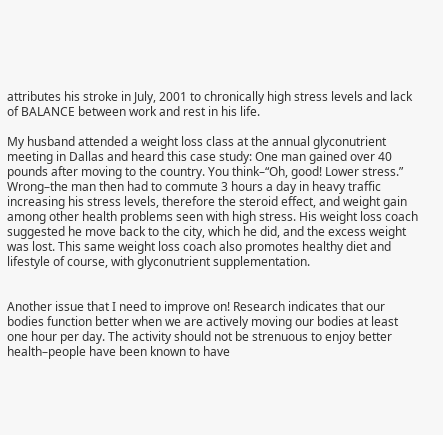attributes his stroke in July, 2001 to chronically high stress levels and lack of BALANCE between work and rest in his life.

My husband attended a weight loss class at the annual glyconutrient meeting in Dallas and heard this case study: One man gained over 40 pounds after moving to the country. You think–“Oh, good! Lower stress.” Wrong–the man then had to commute 3 hours a day in heavy traffic increasing his stress levels, therefore the steroid effect, and weight gain among other health problems seen with high stress. His weight loss coach suggested he move back to the city, which he did, and the excess weight was lost. This same weight loss coach also promotes healthy diet and lifestyle of course, with glyconutrient supplementation.


Another issue that I need to improve on! Research indicates that our bodies function better when we are actively moving our bodies at least one hour per day. The activity should not be strenuous to enjoy better health–people have been known to have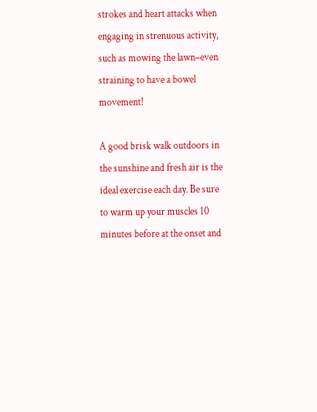strokes and heart attacks when engaging in strenuous activity, such as mowing the lawn–even straining to have a bowel movement!

A good brisk walk outdoors in the sunshine and fresh air is the ideal exercise each day. Be sure to warm up your muscles 10 minutes before at the onset and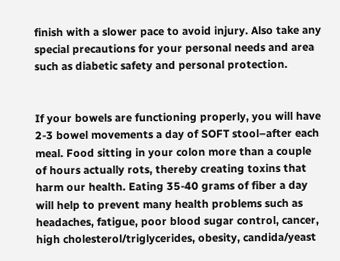finish with a slower pace to avoid injury. Also take any special precautions for your personal needs and area such as diabetic safety and personal protection.


If your bowels are functioning properly, you will have 2-3 bowel movements a day of SOFT stool–after each meal. Food sitting in your colon more than a couple of hours actually rots, thereby creating toxins that harm our health. Eating 35-40 grams of fiber a day will help to prevent many health problems such as headaches, fatigue, poor blood sugar control, cancer, high cholesterol/triglycerides, obesity, candida/yeast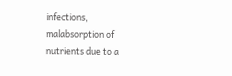infections, malabsorption of nutrients due to a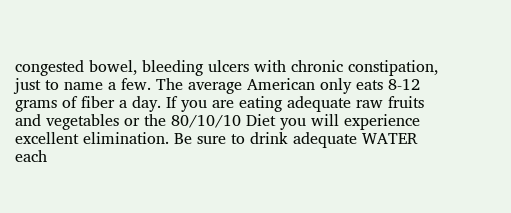congested bowel, bleeding ulcers with chronic constipation, just to name a few. The average American only eats 8-12 grams of fiber a day. If you are eating adequate raw fruits and vegetables or the 80/10/10 Diet you will experience excellent elimination. Be sure to drink adequate WATER each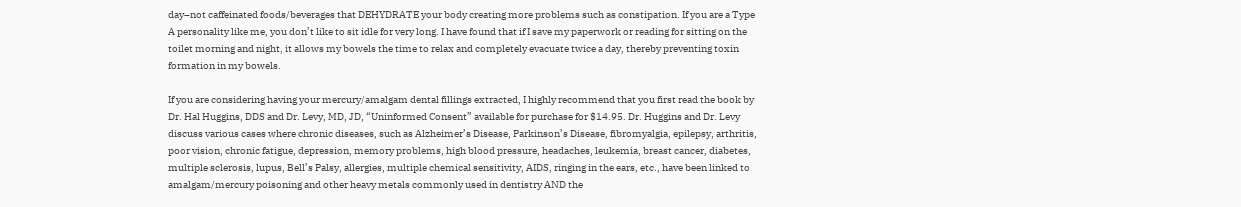day–not caffeinated foods/beverages that DEHYDRATE your body creating more problems such as constipation. If you are a Type A personality like me, you don’t like to sit idle for very long. I have found that if I save my paperwork or reading for sitting on the toilet morning and night, it allows my bowels the time to relax and completely evacuate twice a day, thereby preventing toxin formation in my bowels.

If you are considering having your mercury/amalgam dental fillings extracted, I highly recommend that you first read the book by Dr. Hal Huggins, DDS and Dr. Levy, MD, JD, “Uninformed Consent” available for purchase for $14.95. Dr. Huggins and Dr. Levy discuss various cases where chronic diseases, such as Alzheimer’s Disease, Parkinson’s Disease, fibromyalgia, epilepsy, arthritis, poor vision, chronic fatigue, depression, memory problems, high blood pressure, headaches, leukemia, breast cancer, diabetes, multiple sclerosis, lupus, Bell’s Palsy, allergies, multiple chemical sensitivity, AIDS, ringing in the ears, etc., have been linked to amalgam/mercury poisoning and other heavy metals commonly used in dentistry AND the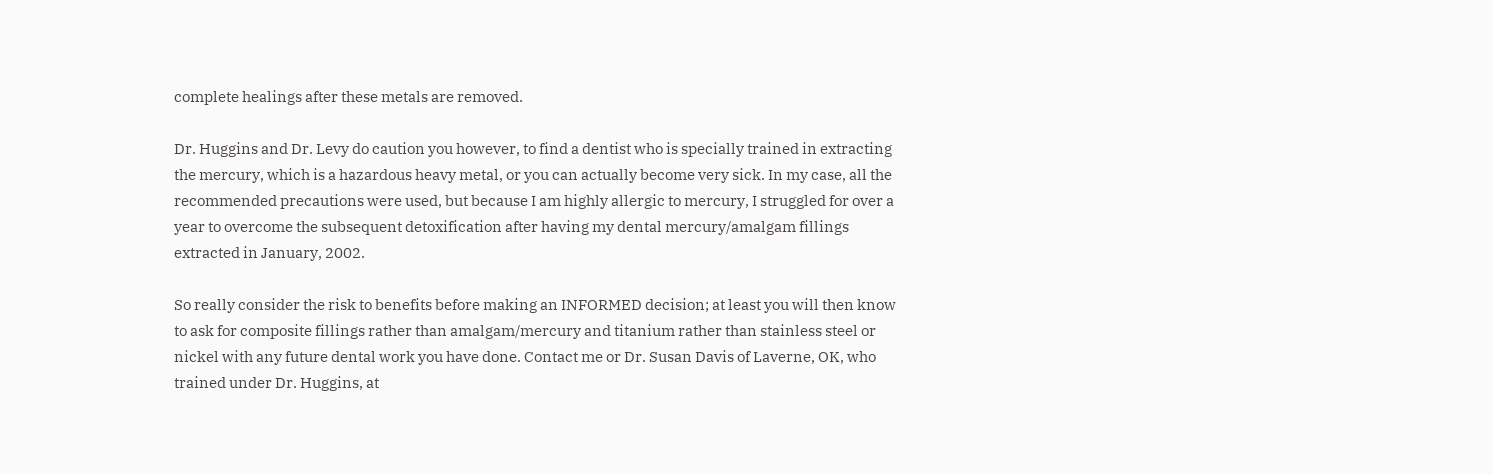complete healings after these metals are removed.

Dr. Huggins and Dr. Levy do caution you however, to find a dentist who is specially trained in extracting the mercury, which is a hazardous heavy metal, or you can actually become very sick. In my case, all the recommended precautions were used, but because I am highly allergic to mercury, I struggled for over a year to overcome the subsequent detoxification after having my dental mercury/amalgam fillings extracted in January, 2002.

So really consider the risk to benefits before making an INFORMED decision; at least you will then know to ask for composite fillings rather than amalgam/mercury and titanium rather than stainless steel or nickel with any future dental work you have done. Contact me or Dr. Susan Davis of Laverne, OK, who trained under Dr. Huggins, at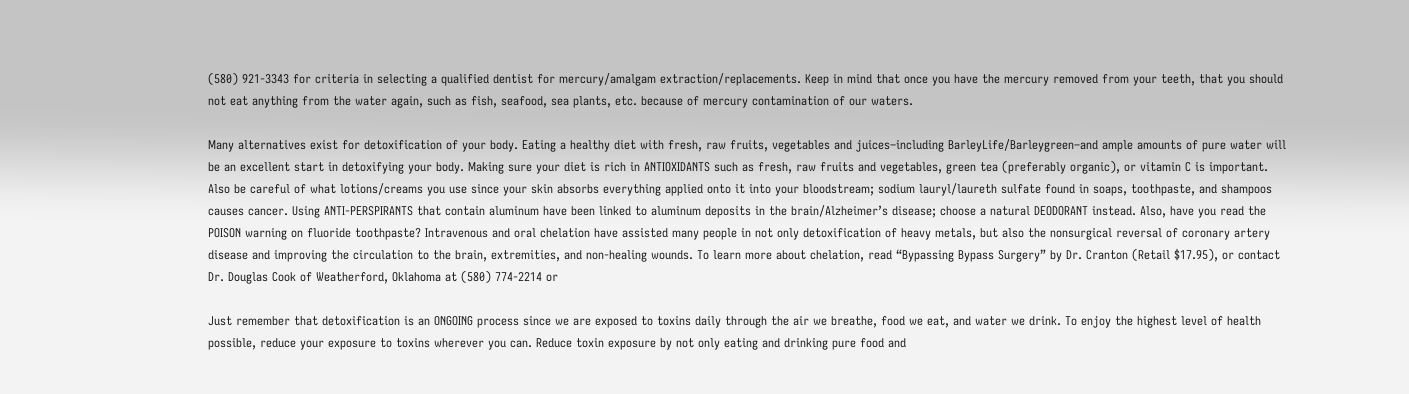(580) 921-3343 for criteria in selecting a qualified dentist for mercury/amalgam extraction/replacements. Keep in mind that once you have the mercury removed from your teeth, that you should not eat anything from the water again, such as fish, seafood, sea plants, etc. because of mercury contamination of our waters.

Many alternatives exist for detoxification of your body. Eating a healthy diet with fresh, raw fruits, vegetables and juices–including BarleyLife/Barleygreen–and ample amounts of pure water will be an excellent start in detoxifying your body. Making sure your diet is rich in ANTIOXIDANTS such as fresh, raw fruits and vegetables, green tea (preferably organic), or vitamin C is important. Also be careful of what lotions/creams you use since your skin absorbs everything applied onto it into your bloodstream; sodium lauryl/laureth sulfate found in soaps, toothpaste, and shampoos causes cancer. Using ANTI-PERSPIRANTS that contain aluminum have been linked to aluminum deposits in the brain/Alzheimer’s disease; choose a natural DEODORANT instead. Also, have you read the POISON warning on fluoride toothpaste? Intravenous and oral chelation have assisted many people in not only detoxification of heavy metals, but also the nonsurgical reversal of coronary artery disease and improving the circulation to the brain, extremities, and non-healing wounds. To learn more about chelation, read “Bypassing Bypass Surgery” by Dr. Cranton (Retail $17.95), or contact Dr. Douglas Cook of Weatherford, Oklahoma at (580) 774-2214 or

Just remember that detoxification is an ONGOING process since we are exposed to toxins daily through the air we breathe, food we eat, and water we drink. To enjoy the highest level of health possible, reduce your exposure to toxins wherever you can. Reduce toxin exposure by not only eating and drinking pure food and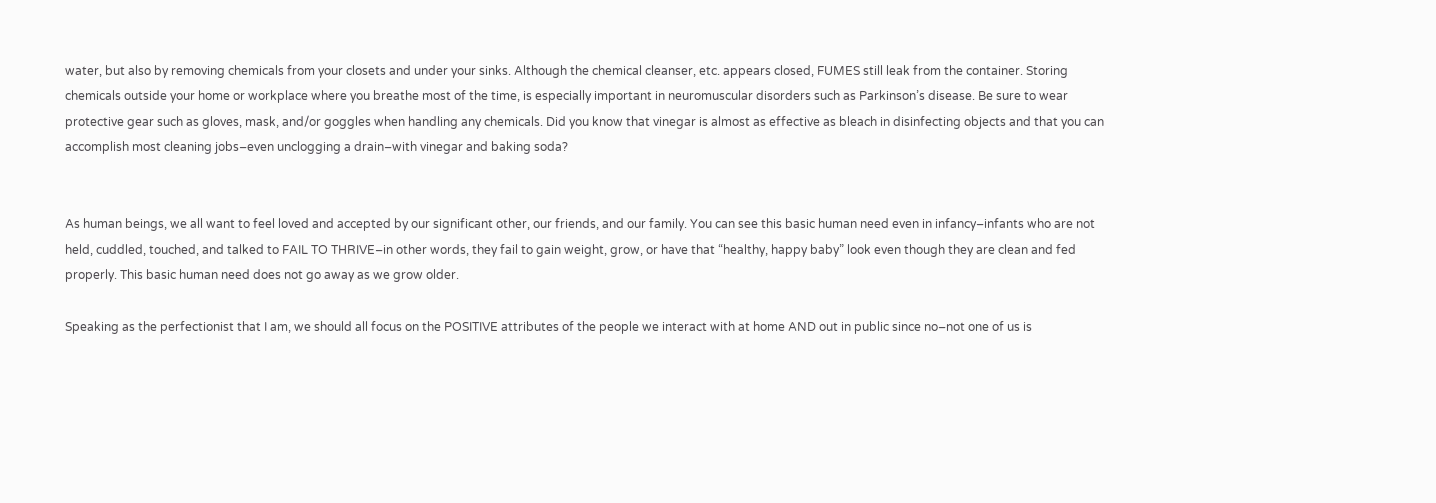water, but also by removing chemicals from your closets and under your sinks. Although the chemical cleanser, etc. appears closed, FUMES still leak from the container. Storing chemicals outside your home or workplace where you breathe most of the time, is especially important in neuromuscular disorders such as Parkinson’s disease. Be sure to wear protective gear such as gloves, mask, and/or goggles when handling any chemicals. Did you know that vinegar is almost as effective as bleach in disinfecting objects and that you can accomplish most cleaning jobs–even unclogging a drain–with vinegar and baking soda?


As human beings, we all want to feel loved and accepted by our significant other, our friends, and our family. You can see this basic human need even in infancy–infants who are not held, cuddled, touched, and talked to FAIL TO THRIVE–in other words, they fail to gain weight, grow, or have that “healthy, happy baby” look even though they are clean and fed properly. This basic human need does not go away as we grow older.

Speaking as the perfectionist that I am, we should all focus on the POSITIVE attributes of the people we interact with at home AND out in public since no–not one of us is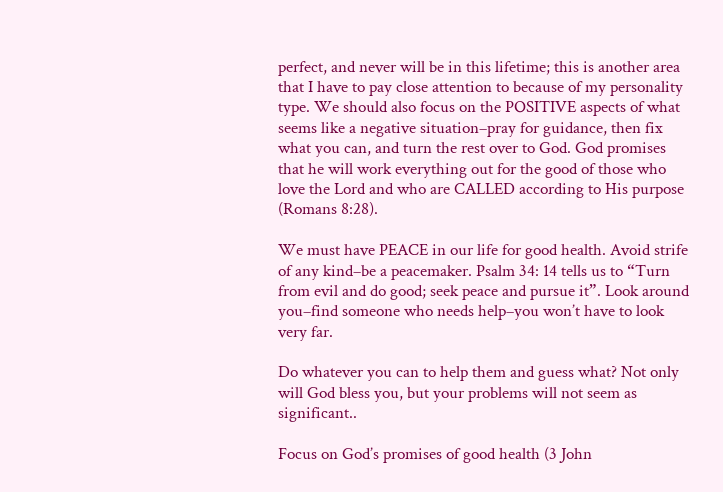perfect, and never will be in this lifetime; this is another area that I have to pay close attention to because of my personality type. We should also focus on the POSITIVE aspects of what seems like a negative situation–pray for guidance, then fix what you can, and turn the rest over to God. God promises that he will work everything out for the good of those who love the Lord and who are CALLED according to His purpose (Romans 8:28).

We must have PEACE in our life for good health. Avoid strife of any kind–be a peacemaker. Psalm 34: 14 tells us to “Turn from evil and do good; seek peace and pursue it”. Look around you–find someone who needs help–you won’t have to look very far.

Do whatever you can to help them and guess what? Not only will God bless you, but your problems will not seem as significant..

Focus on God’s promises of good health (3 John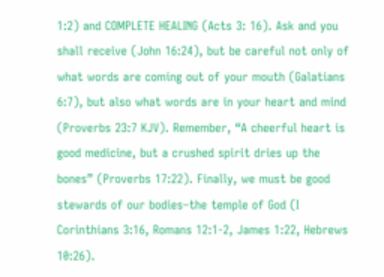1:2) and COMPLETE HEALING (Acts 3: 16). Ask and you shall receive (John 16:24), but be careful not only of what words are coming out of your mouth (Galatians 6:7), but also what words are in your heart and mind (Proverbs 23:7 KJV). Remember, “A cheerful heart is good medicine, but a crushed spirit dries up the bones” (Proverbs 17:22). Finally, we must be good stewards of our bodies–the temple of God (I Corinthians 3:16, Romans 12:1-2, James 1:22, Hebrews 10:26).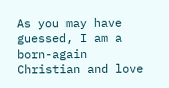As you may have guessed, I am a born-again Christian and love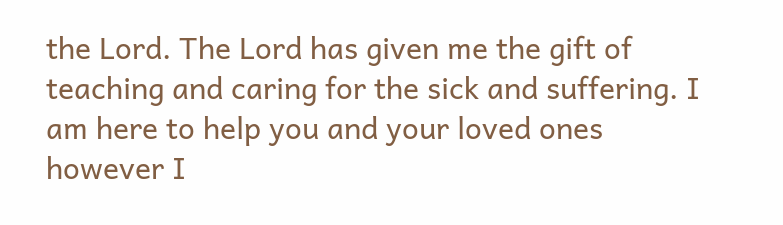the Lord. The Lord has given me the gift of teaching and caring for the sick and suffering. I am here to help you and your loved ones however I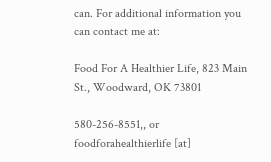can. For additional information you can contact me at:

Food For A Healthier Life, 823 Main St., Woodward, OK 73801

580-256-8551,, or foodforahealthierlife [at]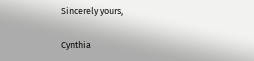Sincerely yours,

Cynthia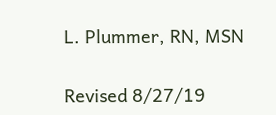L. Plummer, RN, MSN


Revised 8/27/19